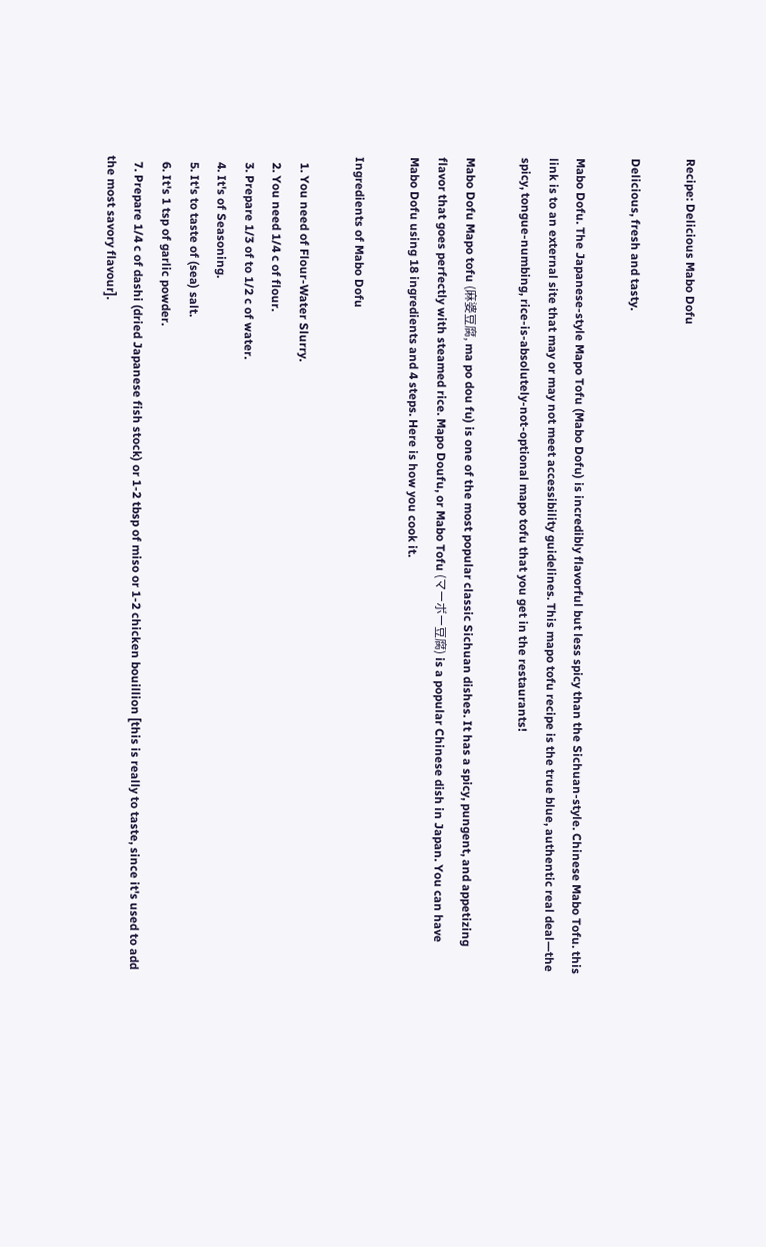Recipe: Delicious Mabo Dofu

Delicious, fresh and tasty.

Mabo Dofu. The Japanese-style Mapo Tofu (Mabo Dofu) is incredibly flavorful but less spicy than the Sichuan-style. Chinese Mabo Tofu. this link is to an external site that may or may not meet accessibility guidelines. This mapo tofu recipe is the true blue, authentic real deal—the spicy, tongue-numbing, rice-is-absolutely-not-optional mapo tofu that you get in the restaurants!

Mabo Dofu Mapo tofu (麻婆豆腐, ma po dou fu) is one of the most popular classic Sichuan dishes. It has a spicy, pungent, and appetizing flavor that goes perfectly with steamed rice. Mapo Doufu, or Mabo Tofu (マーボー豆腐) is a popular Chinese dish in Japan. You can have Mabo Dofu using 18 ingredients and 4 steps. Here is how you cook it.

Ingredients of Mabo Dofu

  1. You need of Flour-Water Slurry.
  2. You need 1/4 c of flour.
  3. Prepare 1/3 of to 1/2 c of water.
  4. It's of Seasoning.
  5. It's to taste of (sea) salt.
  6. It's 1 tsp of garlic powder.
  7. Prepare 1/4 c of dashi (dried Japanese fish stock) or 1-2 tbsp of miso or 1-2 chicken bouillion [this is really to taste, since it's used to add the most savory flavour].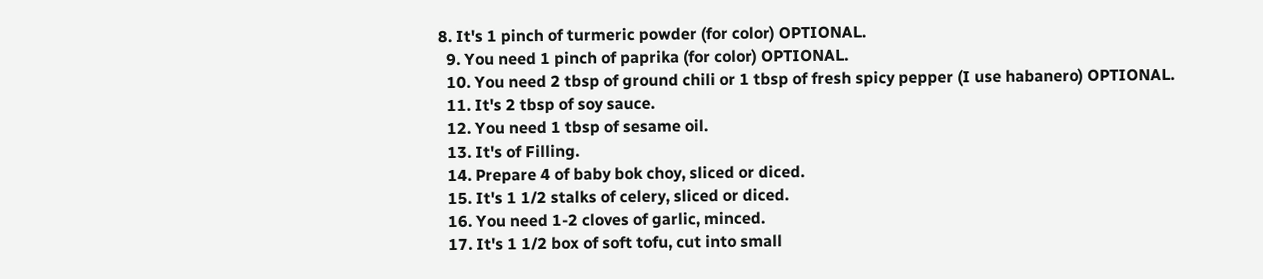8. It's 1 pinch of turmeric powder (for color) OPTIONAL.
  9. You need 1 pinch of paprika (for color) OPTIONAL.
  10. You need 2 tbsp of ground chili or 1 tbsp of fresh spicy pepper (I use habanero) OPTIONAL.
  11. It's 2 tbsp of soy sauce.
  12. You need 1 tbsp of sesame oil.
  13. It's of Filling.
  14. Prepare 4 of baby bok choy, sliced or diced.
  15. It's 1 1/2 stalks of celery, sliced or diced.
  16. You need 1-2 cloves of garlic, minced.
  17. It's 1 1/2 box of soft tofu, cut into small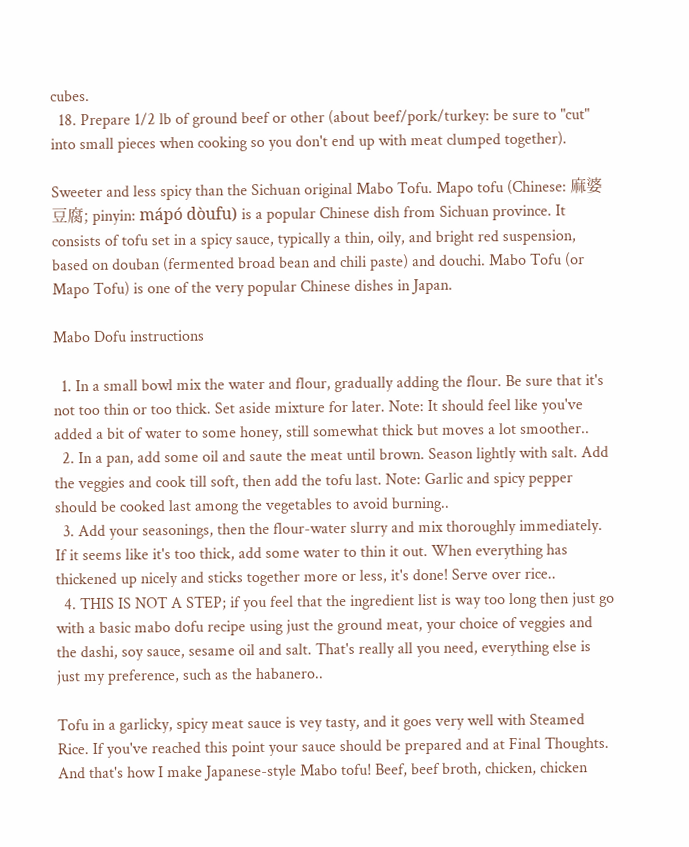cubes.
  18. Prepare 1/2 lb of ground beef or other (about beef/pork/turkey: be sure to "cut" into small pieces when cooking so you don't end up with meat clumped together).

Sweeter and less spicy than the Sichuan original Mabo Tofu. Mapo tofu (Chinese: 麻婆豆腐; pinyin: mápó dòufu) is a popular Chinese dish from Sichuan province. It consists of tofu set in a spicy sauce, typically a thin, oily, and bright red suspension, based on douban (fermented broad bean and chili paste) and douchi. Mabo Tofu (or Mapo Tofu) is one of the very popular Chinese dishes in Japan.

Mabo Dofu instructions

  1. In a small bowl mix the water and flour, gradually adding the flour. Be sure that it's not too thin or too thick. Set aside mixture for later. Note: It should feel like you've added a bit of water to some honey, still somewhat thick but moves a lot smoother..
  2. In a pan, add some oil and saute the meat until brown. Season lightly with salt. Add the veggies and cook till soft, then add the tofu last. Note: Garlic and spicy pepper should be cooked last among the vegetables to avoid burning..
  3. Add your seasonings, then the flour-water slurry and mix thoroughly immediately. If it seems like it's too thick, add some water to thin it out. When everything has thickened up nicely and sticks together more or less, it's done! Serve over rice..
  4. THIS IS NOT A STEP; if you feel that the ingredient list is way too long then just go with a basic mabo dofu recipe using just the ground meat, your choice of veggies and the dashi, soy sauce, sesame oil and salt. That's really all you need, everything else is just my preference, such as the habanero..

Tofu in a garlicky, spicy meat sauce is vey tasty, and it goes very well with Steamed Rice. If you've reached this point your sauce should be prepared and at Final Thoughts. And that's how I make Japanese-style Mabo tofu! Beef, beef broth, chicken, chicken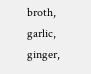broth, garlic, ginger,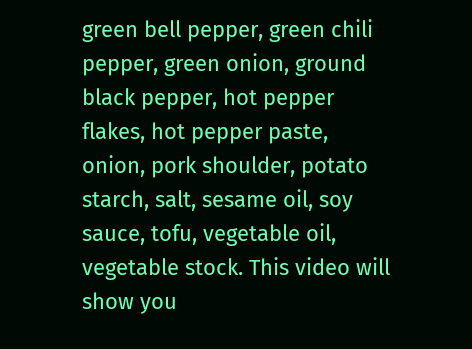green bell pepper, green chili pepper, green onion, ground black pepper, hot pepper flakes, hot pepper paste, onion, pork shoulder, potato starch, salt, sesame oil, soy sauce, tofu, vegetable oil, vegetable stock. This video will show you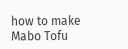how to make Mabo Tofu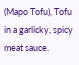(Mapo Tofu), Tofu in a garlicky, spicy meat sauce.